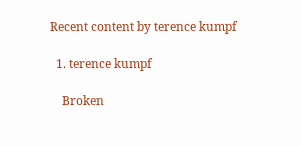Recent content by terence kumpf

  1. terence kumpf

    Broken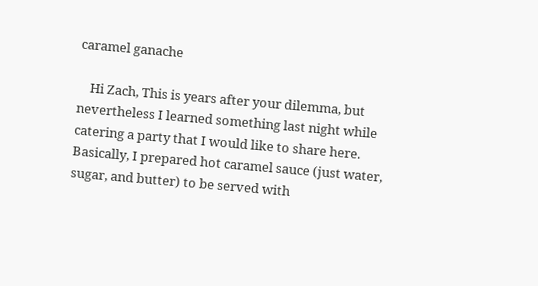caramel ganache

    Hi Zach, This is years after your dilemma, but nevertheless I learned something last night while catering a party that I would like to share here. Basically, I prepared hot caramel sauce (just water, sugar, and butter) to be served with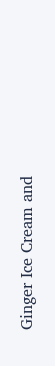Ginger Ice Cream and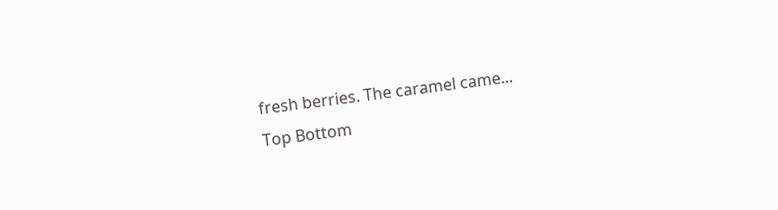fresh berries. The caramel came...
Top Bottom